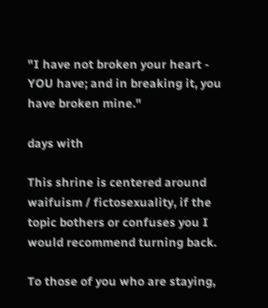"I have not broken your heart - YOU have; and in breaking it, you have broken mine."

days with

This shrine is centered around waifuism / fictosexuality, if the topic bothers or confuses you I would recommend turning back.

To those of you who are staying,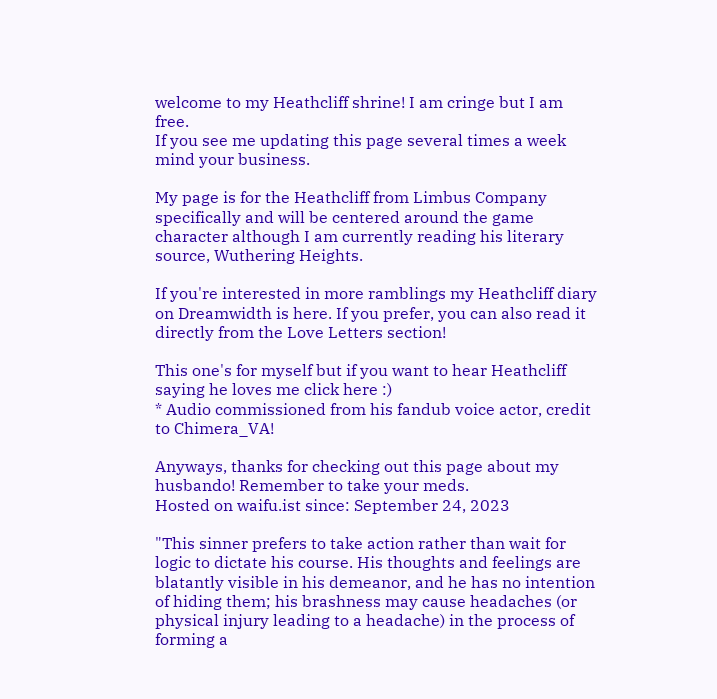welcome to my Heathcliff shrine! I am cringe but I am free.
If you see me updating this page several times a week mind your business.

My page is for the Heathcliff from Limbus Company specifically and will be centered around the game character although I am currently reading his literary source, Wuthering Heights.

If you're interested in more ramblings my Heathcliff diary on Dreamwidth is here. If you prefer, you can also read it directly from the Love Letters section!

This one's for myself but if you want to hear Heathcliff saying he loves me click here :)
* Audio commissioned from his fandub voice actor, credit to Chimera_VA!

Anyways, thanks for checking out this page about my husbando! Remember to take your meds.
Hosted on waifu.ist since: September 24, 2023

"This sinner prefers to take action rather than wait for logic to dictate his course. His thoughts and feelings are blatantly visible in his demeanor, and he has no intention of hiding them; his brashness may cause headaches (or physical injury leading to a headache) in the process of forming a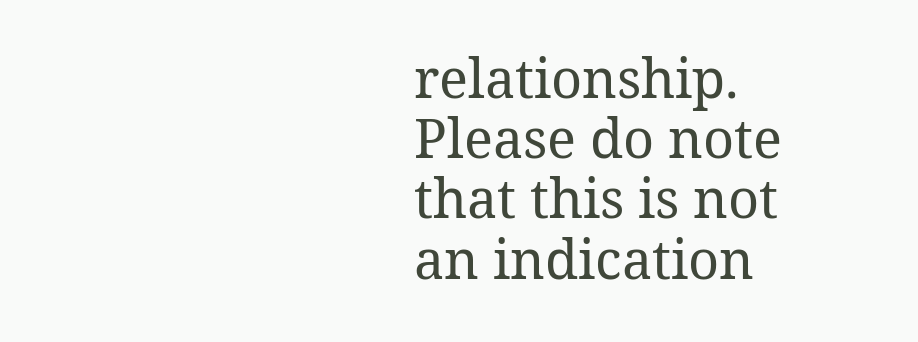relationship. Please do note that this is not an indication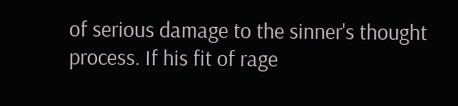of serious damage to the sinner's thought process. If his fit of rage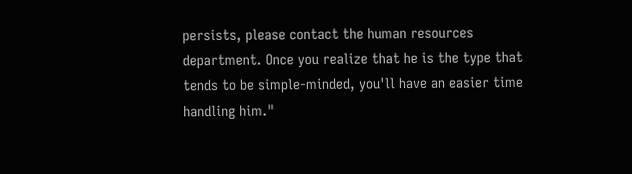persists, please contact the human resources department. Once you realize that he is the type that tends to be simple-minded, you'll have an easier time handling him."